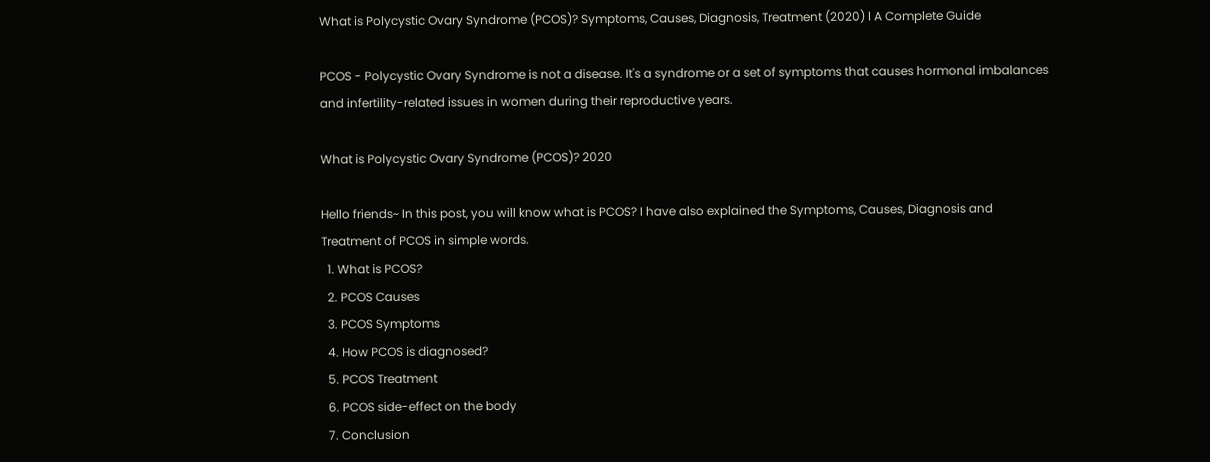What is Polycystic Ovary Syndrome (PCOS)? Symptoms, Causes, Diagnosis, Treatment (2020) l A Complete Guide

PCOS - Polycystic Ovary Syndrome is not a disease. It's a syndrome or a set of symptoms that causes hormonal imbalances and infertility-related issues in women during their reproductive years.

What is Polycystic Ovary Syndrome (PCOS)? 2020

Hello friends~ In this post, you will know what is PCOS? I have also explained the Symptoms, Causes, Diagnosis and Treatment of PCOS in simple words.
  1. What is PCOS?
  2. PCOS Causes
  3. PCOS Symptoms
  4. How PCOS is diagnosed?
  5. PCOS Treatment
  6. PCOS side-effect on the body
  7. Conclusion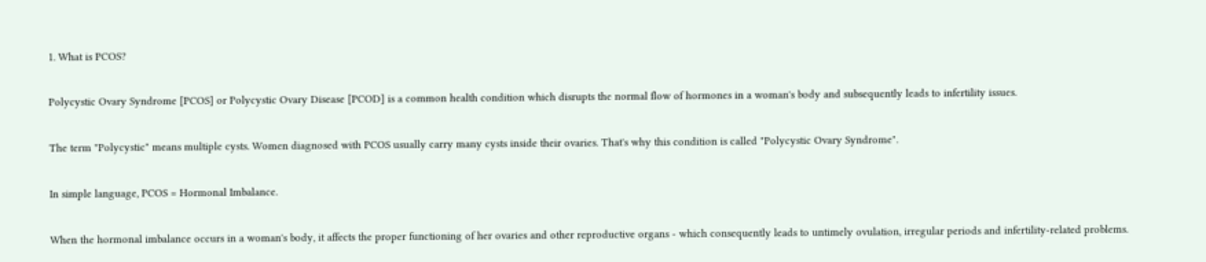1. What is PCOS?

Polycystic Ovary Syndrome [PCOS] or Polycystic Ovary Disease [PCOD] is a common health condition which disrupts the normal flow of hormones in a woman's body and subsequently leads to infertility issues.

The term "Polycystic" means multiple cysts. Women diagnosed with PCOS usually carry many cysts inside their ovaries. That's why this condition is called "Polycystic Ovary Syndrome".

In simple language, PCOS = Hormonal Imbalance.

When the hormonal imbalance occurs in a woman's body, it affects the proper functioning of her ovaries and other reproductive organs - which consequently leads to untimely ovulation, irregular periods and infertility-related problems.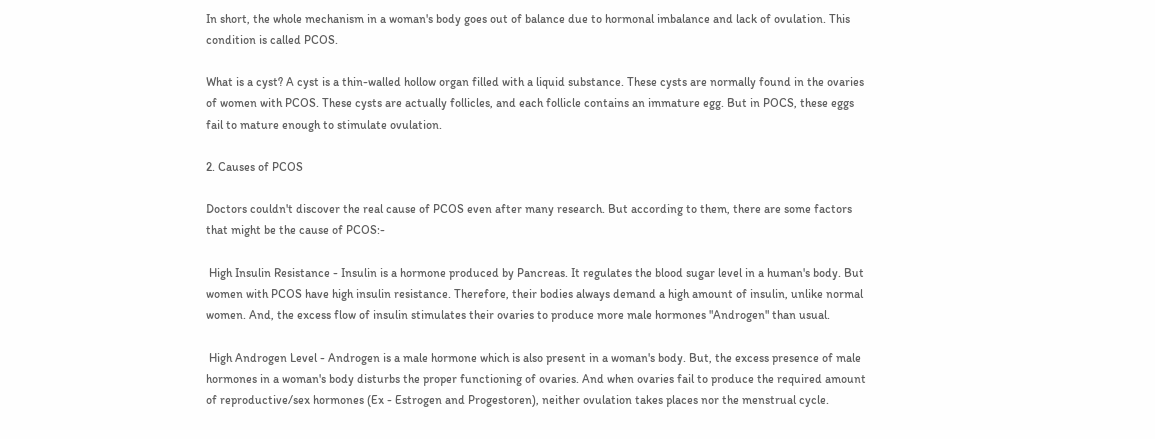In short, the whole mechanism in a woman's body goes out of balance due to hormonal imbalance and lack of ovulation. This condition is called PCOS.

What is a cyst? A cyst is a thin-walled hollow organ filled with a liquid substance. These cysts are normally found in the ovaries of women with PCOS. These cysts are actually follicles, and each follicle contains an immature egg. But in POCS, these eggs fail to mature enough to stimulate ovulation.

2. Causes of PCOS

Doctors couldn't discover the real cause of PCOS even after many research. But according to them, there are some factors that might be the cause of PCOS:-

 High Insulin Resistance - Insulin is a hormone produced by Pancreas. It regulates the blood sugar level in a human's body. But women with PCOS have high insulin resistance. Therefore, their bodies always demand a high amount of insulin, unlike normal women. And, the excess flow of insulin stimulates their ovaries to produce more male hormones "Androgen" than usual.

 High Androgen Level - Androgen is a male hormone which is also present in a woman's body. But, the excess presence of male hormones in a woman's body disturbs the proper functioning of ovaries. And when ovaries fail to produce the required amount of reproductive/sex hormones (Ex - Estrogen and Progestoren), neither ovulation takes places nor the menstrual cycle.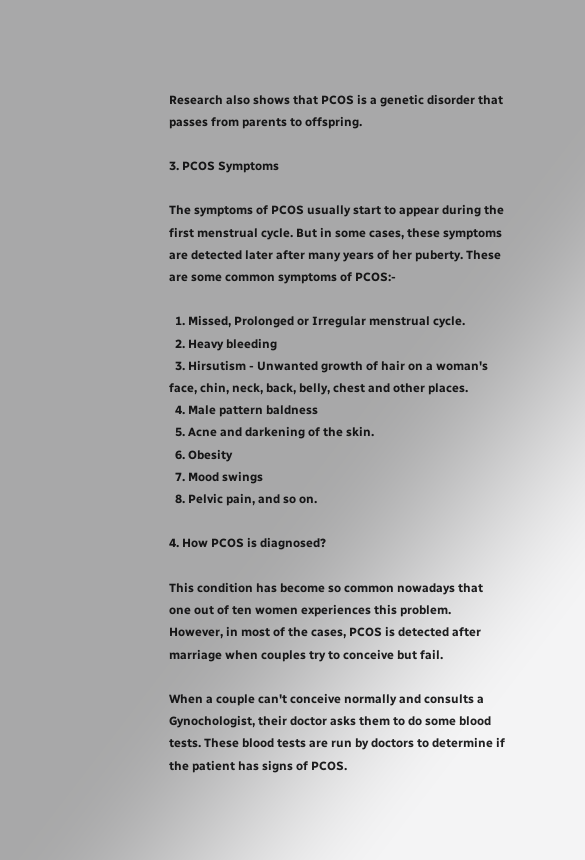Research also shows that PCOS is a genetic disorder that passes from parents to offspring.

3. PCOS Symptoms

The symptoms of PCOS usually start to appear during the first menstrual cycle. But in some cases, these symptoms are detected later after many years of her puberty. These are some common symptoms of PCOS:-

  1. Missed, Prolonged or Irregular menstrual cycle.
  2. Heavy bleeding
  3. Hirsutism - Unwanted growth of hair on a woman's face, chin, neck, back, belly, chest and other places.
  4. Male pattern baldness
  5. Acne and darkening of the skin.
  6. Obesity
  7. Mood swings
  8. Pelvic pain, and so on.

4. How PCOS is diagnosed?

This condition has become so common nowadays that one out of ten women experiences this problem. However, in most of the cases, PCOS is detected after marriage when couples try to conceive but fail.

When a couple can't conceive normally and consults a Gynochologist, their doctor asks them to do some blood tests. These blood tests are run by doctors to determine if the patient has signs of PCOS.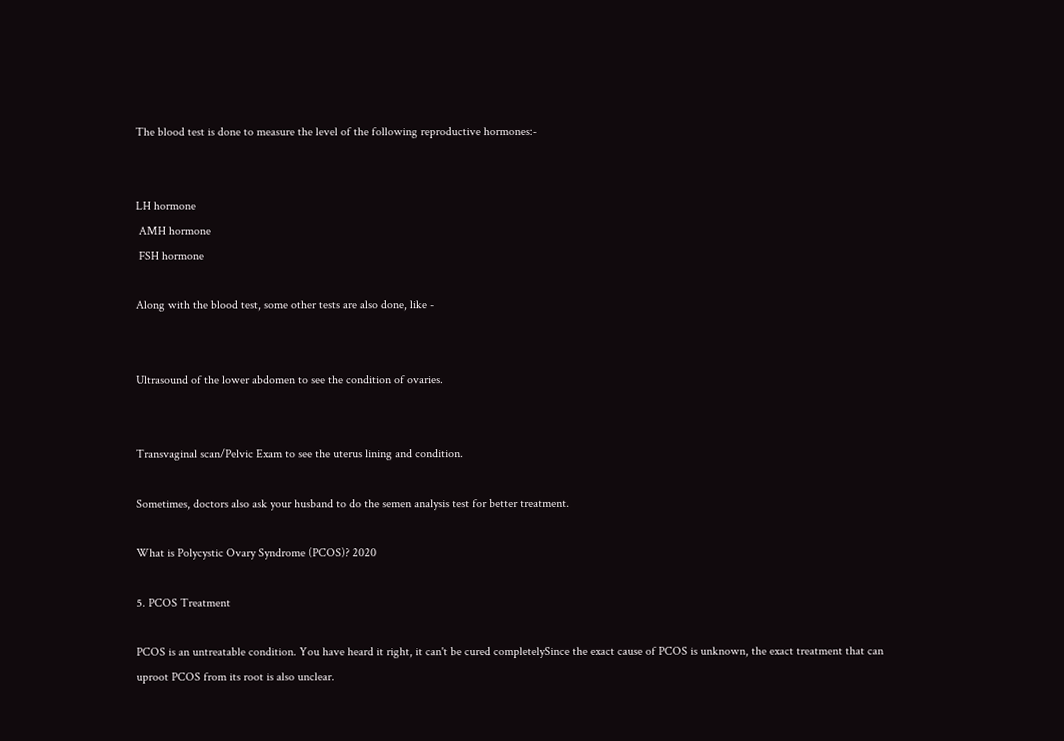The blood test is done to measure the level of the following reproductive hormones:-


LH hormone
 AMH hormone
 FSH hormone

Along with the blood test, some other tests are also done, like -


Ultrasound of the lower abdomen to see the condition of ovaries.


Transvaginal scan/Pelvic Exam to see the uterus lining and condition.

Sometimes, doctors also ask your husband to do the semen analysis test for better treatment.

What is Polycystic Ovary Syndrome (PCOS)? 2020

5. PCOS Treatment

PCOS is an untreatable condition. You have heard it right, it can't be cured completelySince the exact cause of PCOS is unknown, the exact treatment that can uproot PCOS from its root is also unclear.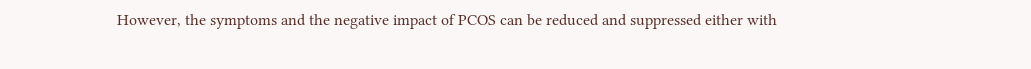However, the symptoms and the negative impact of PCOS can be reduced and suppressed either with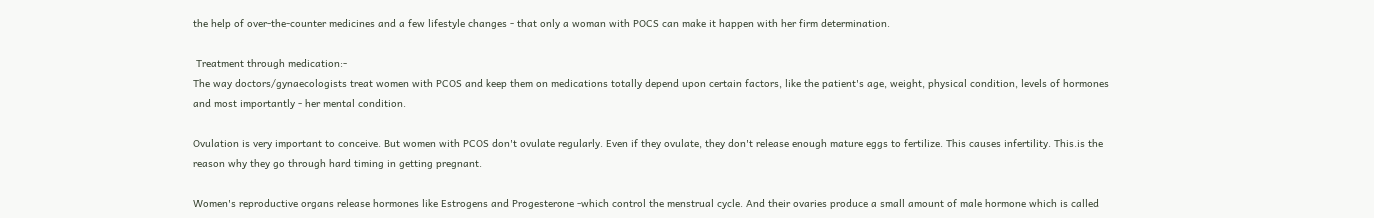the help of over-the-counter medicines and a few lifestyle changes - that only a woman with POCS can make it happen with her firm determination.

 Treatment through medication:-
The way doctors/gynaecologists treat women with PCOS and keep them on medications totally depend upon certain factors, like the patient's age, weight, physical condition, levels of hormones and most importantly - her mental condition.

Ovulation is very important to conceive. But women with PCOS don't ovulate regularly. Even if they ovulate, they don't release enough mature eggs to fertilize. This causes infertility. This.is the reason why they go through hard timing in getting pregnant.

Women's reproductive organs release hormones like Estrogens and Progesterone -which control the menstrual cycle. And their ovaries produce a small amount of male hormone which is called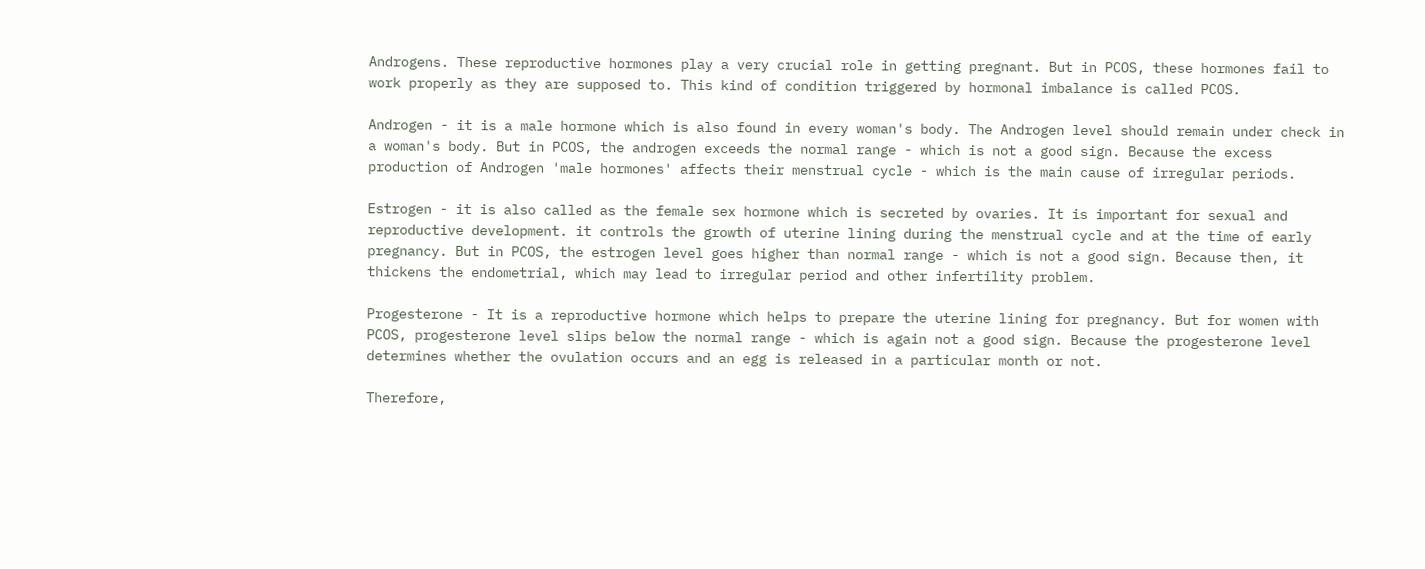Androgens. These reproductive hormones play a very crucial role in getting pregnant. But in PCOS, these hormones fail to work properly as they are supposed to. This kind of condition triggered by hormonal imbalance is called PCOS.

Androgen - it is a male hormone which is also found in every woman's body. The Androgen level should remain under check in a woman's body. But in PCOS, the androgen exceeds the normal range - which is not a good sign. Because the excess production of Androgen 'male hormones' affects their menstrual cycle - which is the main cause of irregular periods.

Estrogen - it is also called as the female sex hormone which is secreted by ovaries. It is important for sexual and reproductive development. it controls the growth of uterine lining during the menstrual cycle and at the time of early pregnancy. But in PCOS, the estrogen level goes higher than normal range - which is not a good sign. Because then, it thickens the endometrial, which may lead to irregular period and other infertility problem.

Progesterone - It is a reproductive hormone which helps to prepare the uterine lining for pregnancy. But for women with PCOS, progesterone level slips below the normal range - which is again not a good sign. Because the progesterone level determines whether the ovulation occurs and an egg is released in a particular month or not.

Therefore,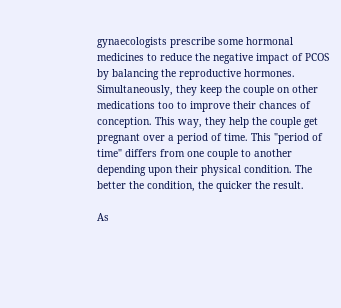gynaecologists prescribe some hormonal medicines to reduce the negative impact of PCOS by balancing the reproductive hormones. Simultaneously, they keep the couple on other medications too to improve their chances of conception. This way, they help the couple get pregnant over a period of time. This "period of time" differs from one couple to another depending upon their physical condition. The better the condition, the quicker the result.

As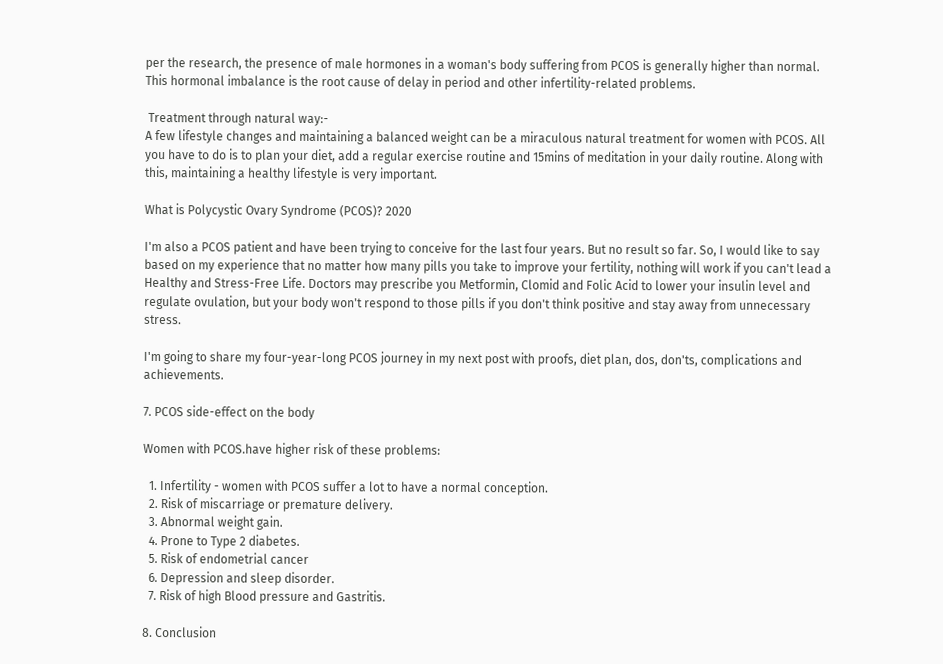per the research, the presence of male hormones in a woman's body suffering from PCOS is generally higher than normal. This hormonal imbalance is the root cause of delay in period and other infertility-related problems.

 Treatment through natural way:-
A few lifestyle changes and maintaining a balanced weight can be a miraculous natural treatment for women with PCOS. All you have to do is to plan your diet, add a regular exercise routine and 15mins of meditation in your daily routine. Along with this, maintaining a healthy lifestyle is very important.

What is Polycystic Ovary Syndrome (PCOS)? 2020

I'm also a PCOS patient and have been trying to conceive for the last four years. But no result so far. So, I would like to say based on my experience that no matter how many pills you take to improve your fertility, nothing will work if you can't lead a Healthy and Stress-Free Life. Doctors may prescribe you Metformin, Clomid and Folic Acid to lower your insulin level and regulate ovulation, but your body won't respond to those pills if you don't think positive and stay away from unnecessary stress.

I'm going to share my four-year-long PCOS journey in my next post with proofs, diet plan, dos, don'ts, complications and achievements.

7. PCOS side-effect on the body

Women with PCOS.have higher risk of these problems:

  1. Infertility - women with PCOS suffer a lot to have a normal conception.
  2. Risk of miscarriage or premature delivery.
  3. Abnormal weight gain.
  4. Prone to Type 2 diabetes.
  5. Risk of endometrial cancer
  6. Depression and sleep disorder.
  7. Risk of high Blood pressure and Gastritis.

8. Conclusion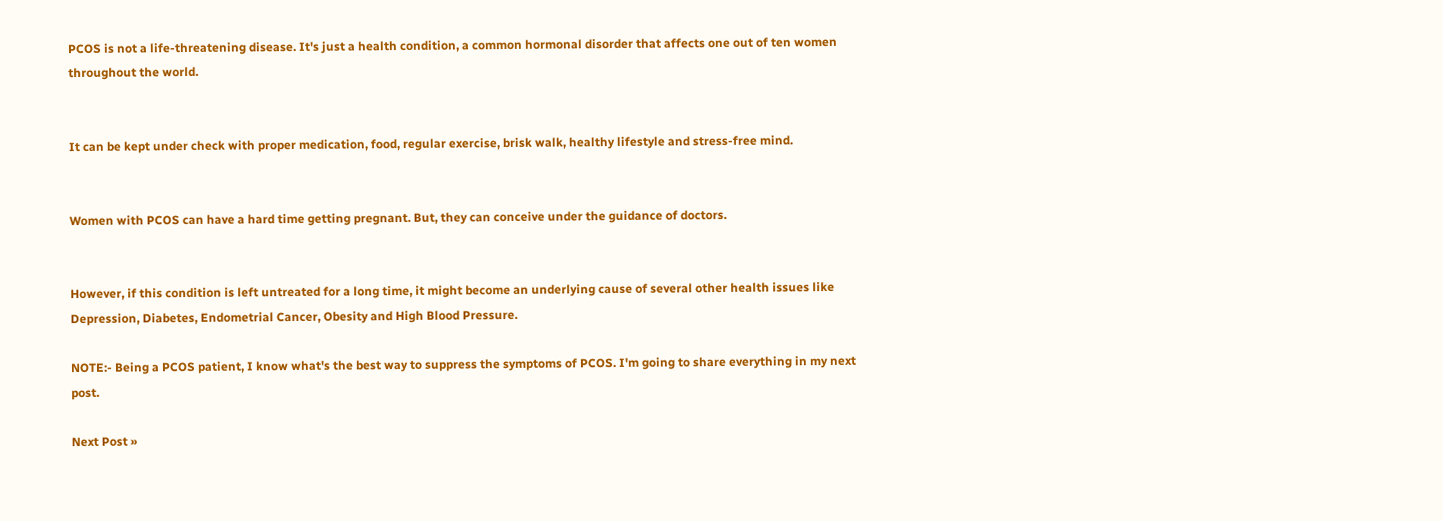PCOS is not a life-threatening disease. It's just a health condition, a common hormonal disorder that affects one out of ten women throughout the world.


It can be kept under check with proper medication, food, regular exercise, brisk walk, healthy lifestyle and stress-free mind.


Women with PCOS can have a hard time getting pregnant. But, they can conceive under the guidance of doctors.


However, if this condition is left untreated for a long time, it might become an underlying cause of several other health issues like Depression, Diabetes, Endometrial Cancer, Obesity and High Blood Pressure.

NOTE:- Being a PCOS patient, I know what's the best way to suppress the symptoms of PCOS. I'm going to share everything in my next post.

Next Post »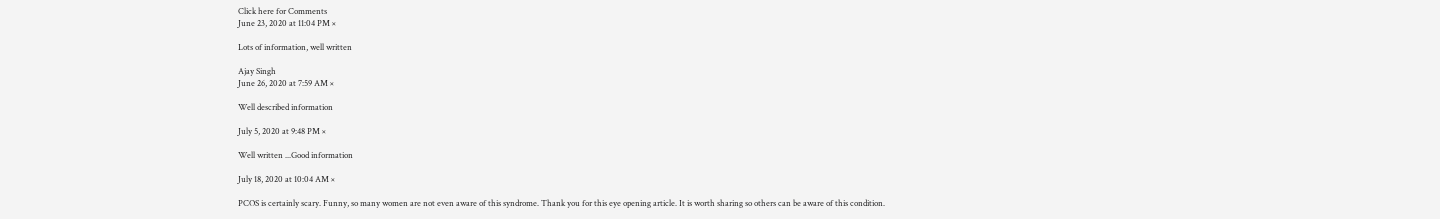Click here for Comments
June 23, 2020 at 11:04 PM ×

Lots of information, well written

Ajay Singh
June 26, 2020 at 7:59 AM ×

Well described information

July 5, 2020 at 9:48 PM ×

Well written ...Good information

July 18, 2020 at 10:04 AM ×

PCOS is certainly scary. Funny, so many women are not even aware of this syndrome. Thank you for this eye opening article. It is worth sharing so others can be aware of this condition.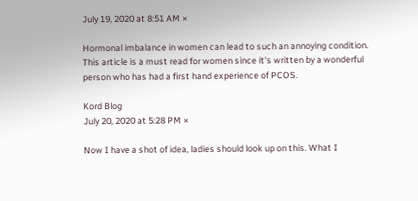July 19, 2020 at 8:51 AM ×

Hormonal imbalance in women can lead to such an annoying condition. This article is a must read for women since it's written by a wonderful person who has had a first hand experience of PCOS.

Kord Blog
July 20, 2020 at 5:28 PM ×

Now I have a shot of idea, ladies should look up on this. What I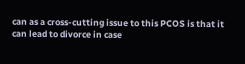can as a cross-cutting issue to this PCOS is that it can lead to divorce in case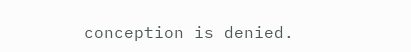conception is denied.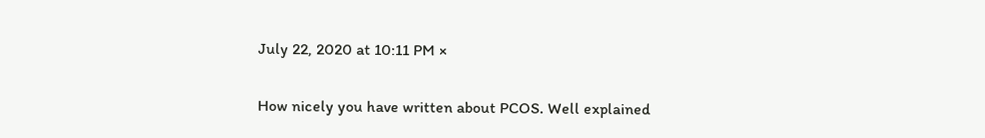July 22, 2020 at 10:11 PM ×

How nicely you have written about PCOS. Well explained